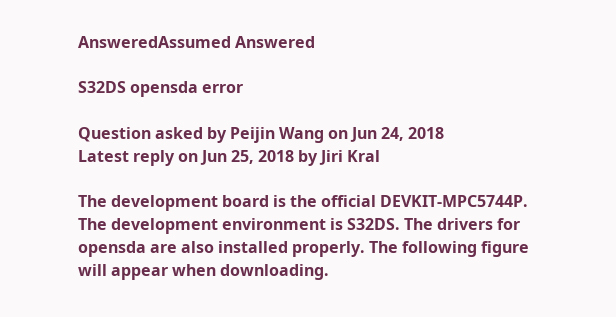AnsweredAssumed Answered

S32DS opensda error

Question asked by Peijin Wang on Jun 24, 2018
Latest reply on Jun 25, 2018 by Jiri Kral

The development board is the official DEVKIT-MPC5744P. The development environment is S32DS. The drivers for opensda are also installed properly. The following figure will appear when downloading.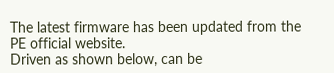The latest firmware has been updated from the PE official website.
Driven as shown below, can be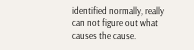identified normally, really can not figure out what causes the cause.